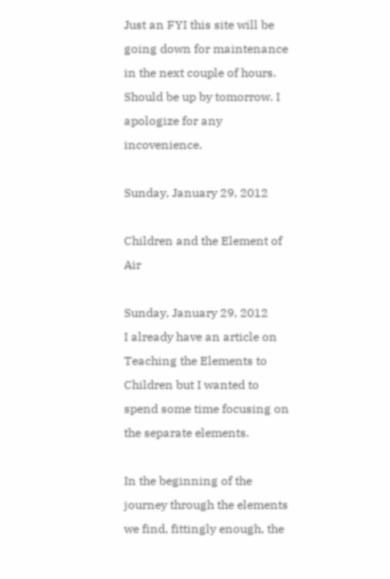Just an FYI this site will be going down for maintenance in the next couple of hours. Should be up by tomorrow. I apologize for any incovenience.

Sunday, January 29, 2012

Children and the Element of Air

Sunday, January 29, 2012
I already have an article on Teaching the Elements to Children but I wanted to spend some time focusing on the separate elements.

In the beginning of the journey through the elements we find, fittingly enough, the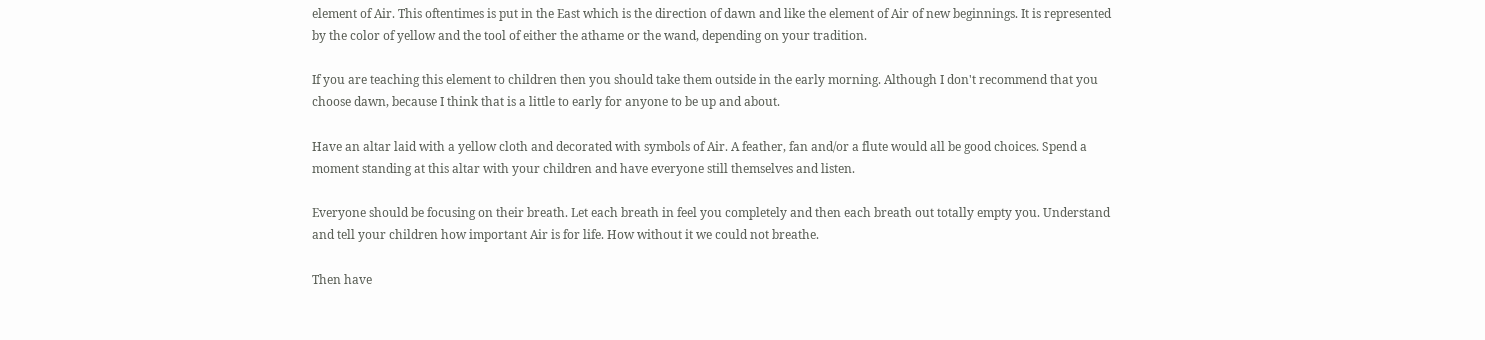element of Air. This oftentimes is put in the East which is the direction of dawn and like the element of Air of new beginnings. It is represented by the color of yellow and the tool of either the athame or the wand, depending on your tradition.

If you are teaching this element to children then you should take them outside in the early morning. Although I don't recommend that you choose dawn, because I think that is a little to early for anyone to be up and about.

Have an altar laid with a yellow cloth and decorated with symbols of Air. A feather, fan and/or a flute would all be good choices. Spend a moment standing at this altar with your children and have everyone still themselves and listen.

Everyone should be focusing on their breath. Let each breath in feel you completely and then each breath out totally empty you. Understand and tell your children how important Air is for life. How without it we could not breathe.

Then have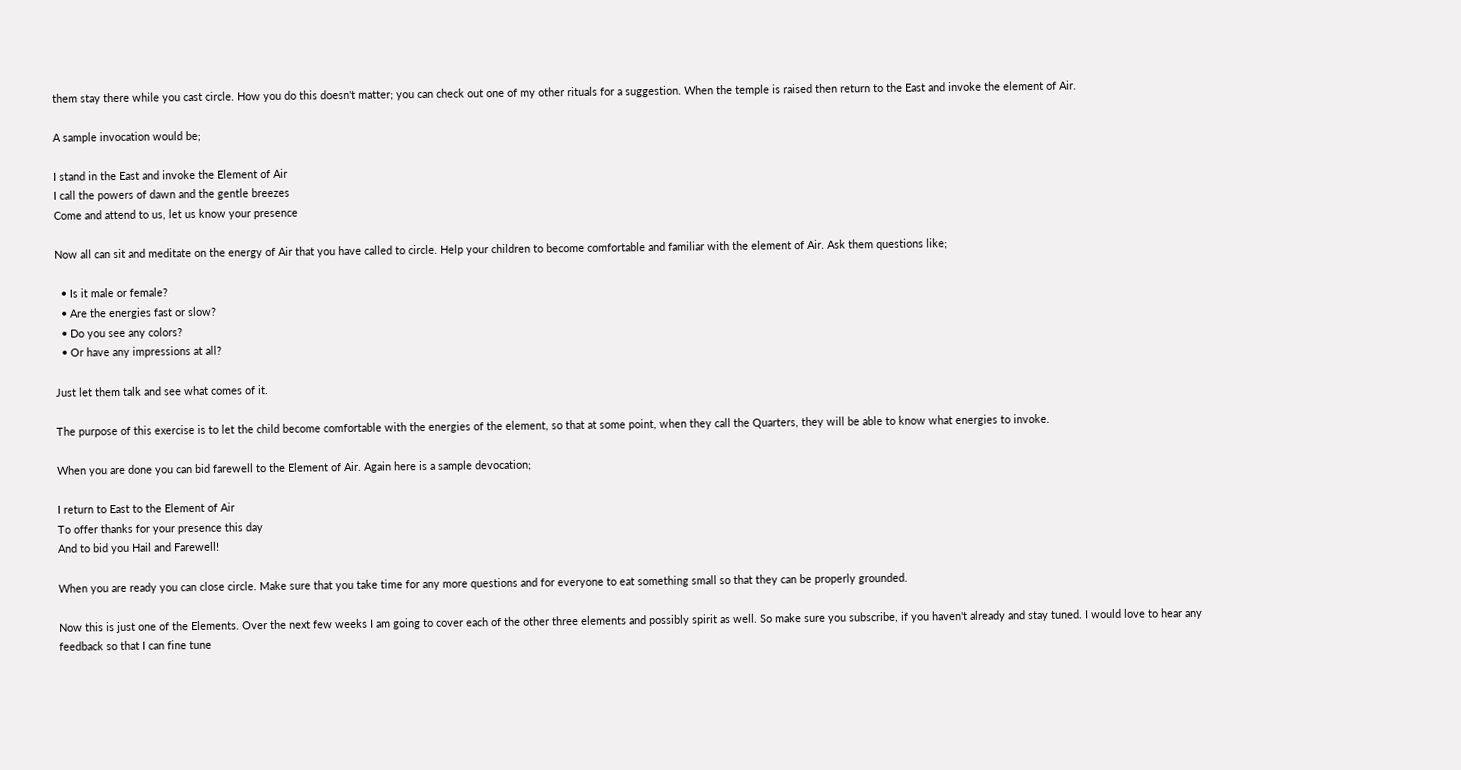them stay there while you cast circle. How you do this doesn't matter; you can check out one of my other rituals for a suggestion. When the temple is raised then return to the East and invoke the element of Air.

A sample invocation would be;

I stand in the East and invoke the Element of Air
I call the powers of dawn and the gentle breezes
Come and attend to us, let us know your presence

Now all can sit and meditate on the energy of Air that you have called to circle. Help your children to become comfortable and familiar with the element of Air. Ask them questions like;

  • Is it male or female?
  • Are the energies fast or slow?
  • Do you see any colors?
  • Or have any impressions at all?

Just let them talk and see what comes of it.

The purpose of this exercise is to let the child become comfortable with the energies of the element, so that at some point, when they call the Quarters, they will be able to know what energies to invoke.

When you are done you can bid farewell to the Element of Air. Again here is a sample devocation;

I return to East to the Element of Air
To offer thanks for your presence this day
And to bid you Hail and Farewell!

When you are ready you can close circle. Make sure that you take time for any more questions and for everyone to eat something small so that they can be properly grounded.

Now this is just one of the Elements. Over the next few weeks I am going to cover each of the other three elements and possibly spirit as well. So make sure you subscribe, if you haven't already and stay tuned. I would love to hear any feedback so that I can fine tune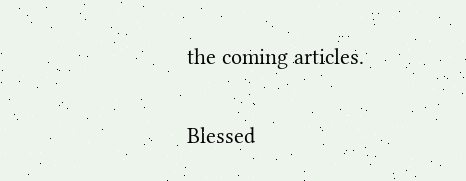the coming articles.

Blessed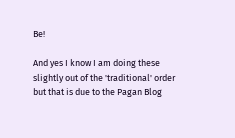Be!

And yes I know I am doing these slightly out of the 'traditional' order but that is due to the Pagan Blog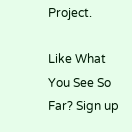Project.

Like What You See So Far? Sign up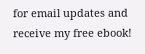for email updates and receive my free ebook!